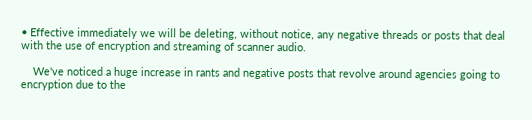• Effective immediately we will be deleting, without notice, any negative threads or posts that deal with the use of encryption and streaming of scanner audio.

    We've noticed a huge increase in rants and negative posts that revolve around agencies going to encryption due to the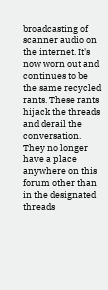broadcasting of scanner audio on the internet. It's now worn out and continues to be the same recycled rants. These rants hijack the threads and derail the conversation. They no longer have a place anywhere on this forum other than in the designated threads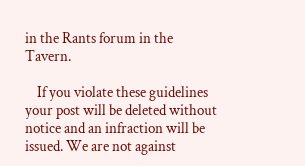in the Rants forum in the Tavern.

    If you violate these guidelines your post will be deleted without notice and an infraction will be issued. We are not against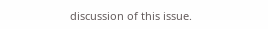discussion of this issue.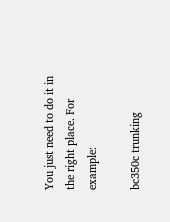You just need to do it in the right place. For example:

bc350c trunking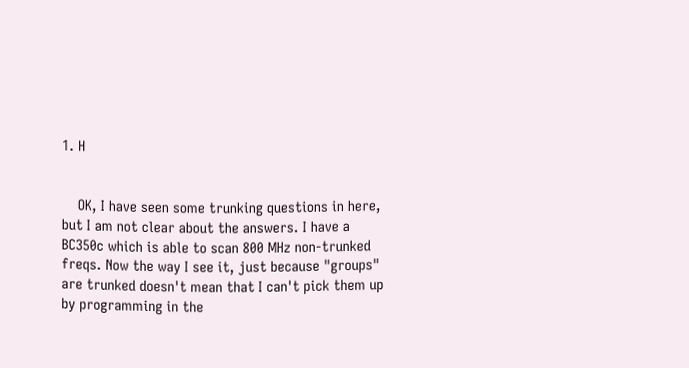1. H


    OK, I have seen some trunking questions in here, but I am not clear about the answers. I have a BC350c which is able to scan 800 MHz non-trunked freqs. Now the way I see it, just because "groups" are trunked doesn't mean that I can't pick them up by programming in the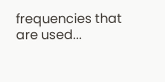frequencies that are used...